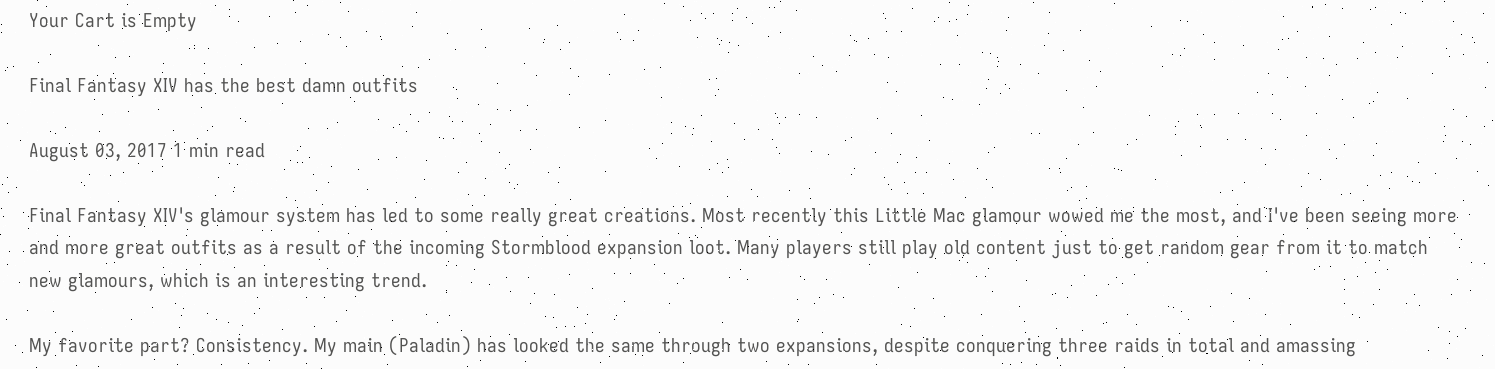Your Cart is Empty

Final Fantasy XIV has the best damn outfits

August 03, 2017 1 min read

Final Fantasy XIV's glamour system has led to some really great creations. Most recently this Little Mac glamour wowed me the most, and I've been seeing more and more great outfits as a result of the incoming Stormblood expansion loot. Many players still play old content just to get random gear from it to match new glamours, which is an interesting trend.

My favorite part? Consistency. My main (Paladin) has looked the same through two expansions, despite conquering three raids in total and amassing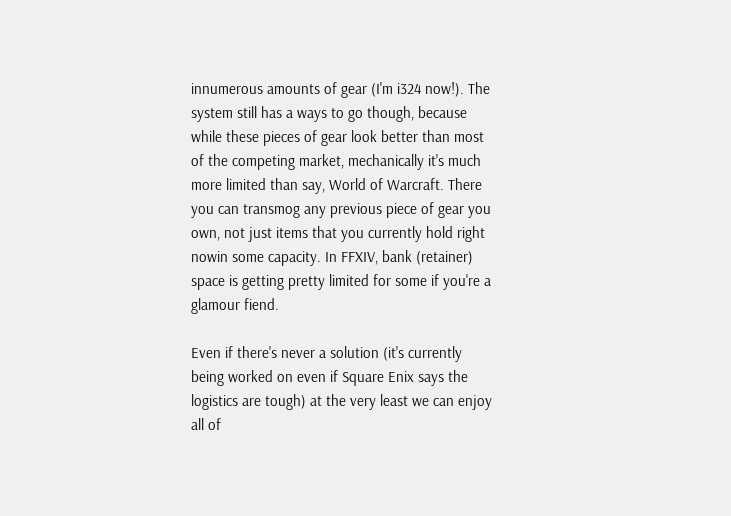innumerous amounts of gear (I'm i324 now!). The system still has a ways to go though, because while these pieces of gear look better than most of the competing market, mechanically it's much more limited than say, World of Warcraft. There you can transmog any previous piece of gear you own, not just items that you currently hold right nowin some capacity. In FFXIV, bank (retainer) space is getting pretty limited for some if you're a glamour fiend.

Even if there's never a solution (it's currently being worked on even if Square Enix says the logistics are tough) at the very least we can enjoy all of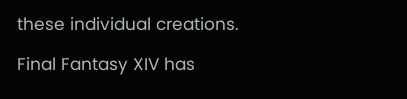these individual creations.

Final Fantasy XIV has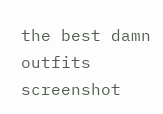the best damn outfits screenshot